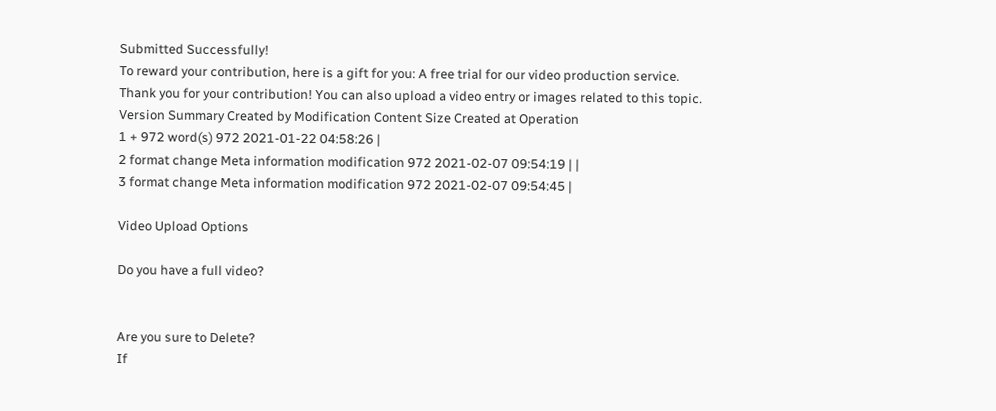Submitted Successfully!
To reward your contribution, here is a gift for you: A free trial for our video production service.
Thank you for your contribution! You can also upload a video entry or images related to this topic.
Version Summary Created by Modification Content Size Created at Operation
1 + 972 word(s) 972 2021-01-22 04:58:26 |
2 format change Meta information modification 972 2021-02-07 09:54:19 | |
3 format change Meta information modification 972 2021-02-07 09:54:45 |

Video Upload Options

Do you have a full video?


Are you sure to Delete?
If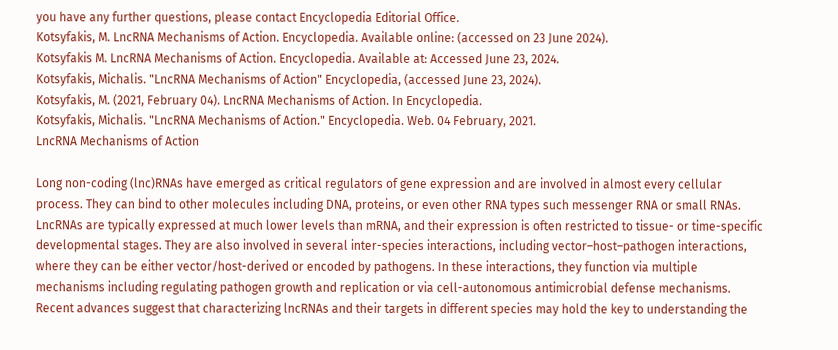you have any further questions, please contact Encyclopedia Editorial Office.
Kotsyfakis, M. LncRNA Mechanisms of Action. Encyclopedia. Available online: (accessed on 23 June 2024).
Kotsyfakis M. LncRNA Mechanisms of Action. Encyclopedia. Available at: Accessed June 23, 2024.
Kotsyfakis, Michalis. "LncRNA Mechanisms of Action" Encyclopedia, (accessed June 23, 2024).
Kotsyfakis, M. (2021, February 04). LncRNA Mechanisms of Action. In Encyclopedia.
Kotsyfakis, Michalis. "LncRNA Mechanisms of Action." Encyclopedia. Web. 04 February, 2021.
LncRNA Mechanisms of Action

Long non-coding (lnc)RNAs have emerged as critical regulators of gene expression and are involved in almost every cellular process. They can bind to other molecules including DNA, proteins, or even other RNA types such messenger RNA or small RNAs. LncRNAs are typically expressed at much lower levels than mRNA, and their expression is often restricted to tissue- or time-specific developmental stages. They are also involved in several inter-species interactions, including vector–host–pathogen interactions, where they can be either vector/host-derived or encoded by pathogens. In these interactions, they function via multiple mechanisms including regulating pathogen growth and replication or via cell-autonomous antimicrobial defense mechanisms. Recent advances suggest that characterizing lncRNAs and their targets in different species may hold the key to understanding the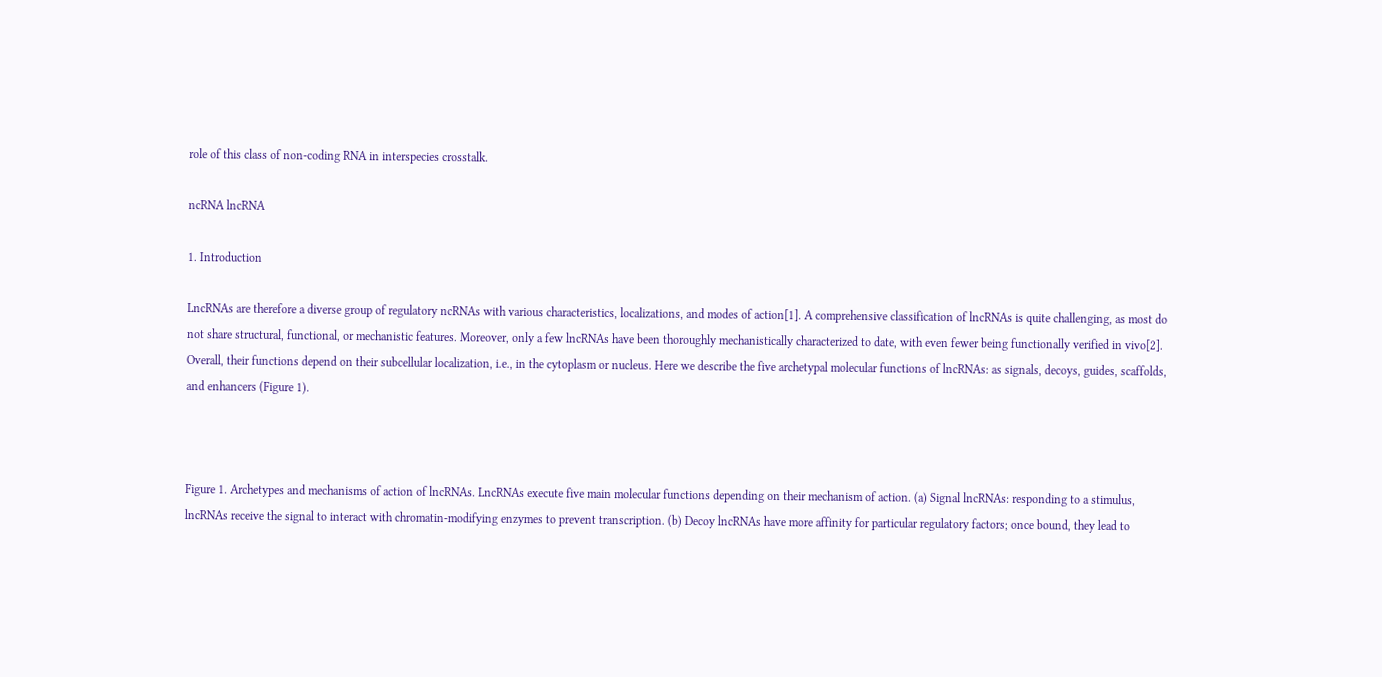role of this class of non-coding RNA in interspecies crosstalk.

ncRNA lncRNA

1. Introduction

LncRNAs are therefore a diverse group of regulatory ncRNAs with various characteristics, localizations, and modes of action[1]. A comprehensive classification of lncRNAs is quite challenging, as most do not share structural, functional, or mechanistic features. Moreover, only a few lncRNAs have been thoroughly mechanistically characterized to date, with even fewer being functionally verified in vivo[2]. Overall, their functions depend on their subcellular localization, i.e., in the cytoplasm or nucleus. Here we describe the five archetypal molecular functions of lncRNAs: as signals, decoys, guides, scaffolds, and enhancers (Figure 1).



Figure 1. Archetypes and mechanisms of action of lncRNAs. LncRNAs execute five main molecular functions depending on their mechanism of action. (a) Signal lncRNAs: responding to a stimulus, lncRNAs receive the signal to interact with chromatin-modifying enzymes to prevent transcription. (b) Decoy lncRNAs have more affinity for particular regulatory factors; once bound, they lead to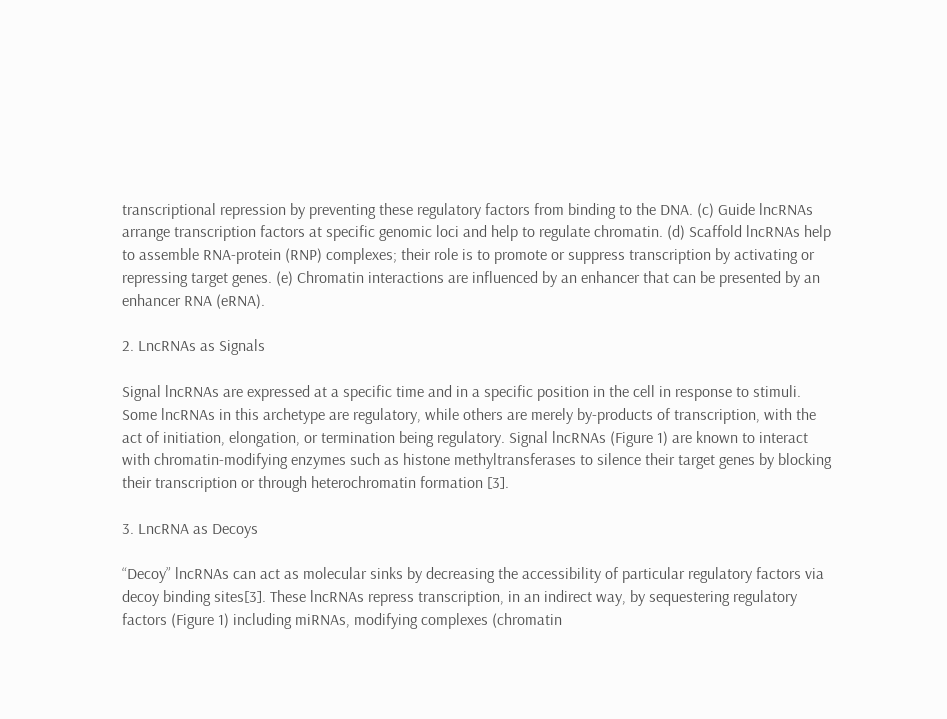transcriptional repression by preventing these regulatory factors from binding to the DNA. (c) Guide lncRNAs arrange transcription factors at specific genomic loci and help to regulate chromatin. (d) Scaffold lncRNAs help to assemble RNA-protein (RNP) complexes; their role is to promote or suppress transcription by activating or repressing target genes. (e) Chromatin interactions are influenced by an enhancer that can be presented by an enhancer RNA (eRNA).

2. LncRNAs as Signals

Signal lncRNAs are expressed at a specific time and in a specific position in the cell in response to stimuli. Some lncRNAs in this archetype are regulatory, while others are merely by-products of transcription, with the act of initiation, elongation, or termination being regulatory. Signal lncRNAs (Figure 1) are known to interact with chromatin-modifying enzymes such as histone methyltransferases to silence their target genes by blocking their transcription or through heterochromatin formation [3].

3. LncRNA as Decoys

“Decoy” lncRNAs can act as molecular sinks by decreasing the accessibility of particular regulatory factors via decoy binding sites[3]. These lncRNAs repress transcription, in an indirect way, by sequestering regulatory factors (Figure 1) including miRNAs, modifying complexes (chromatin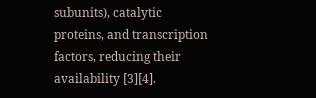subunits), catalytic proteins, and transcription factors, reducing their availability [3][4].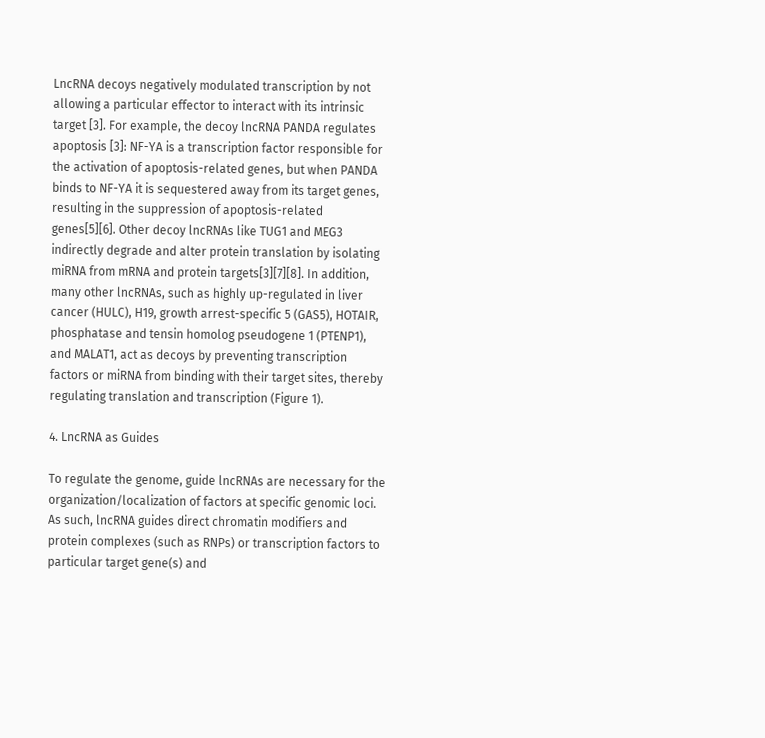LncRNA decoys negatively modulated transcription by not allowing a particular effector to interact with its intrinsic target [3]. For example, the decoy lncRNA PANDA regulates apoptosis [3]: NF-YA is a transcription factor responsible for the activation of apoptosis-related genes, but when PANDA binds to NF-YA it is sequestered away from its target genes, resulting in the suppression of apoptosis-related genes[5][6]. Other decoy lncRNAs like TUG1 and MEG3 indirectly degrade and alter protein translation by isolating miRNA from mRNA and protein targets[3][7][8]. In addition, many other lncRNAs, such as highly up-regulated in liver cancer (HULC), H19, growth arrest-specific 5 (GAS5), HOTAIR, phosphatase and tensin homolog pseudogene 1 (PTENP1), and MALAT1, act as decoys by preventing transcription factors or miRNA from binding with their target sites, thereby regulating translation and transcription (Figure 1).

4. LncRNA as Guides

To regulate the genome, guide lncRNAs are necessary for the organization/localization of factors at specific genomic loci. As such, lncRNA guides direct chromatin modifiers and protein complexes (such as RNPs) or transcription factors to particular target gene(s) and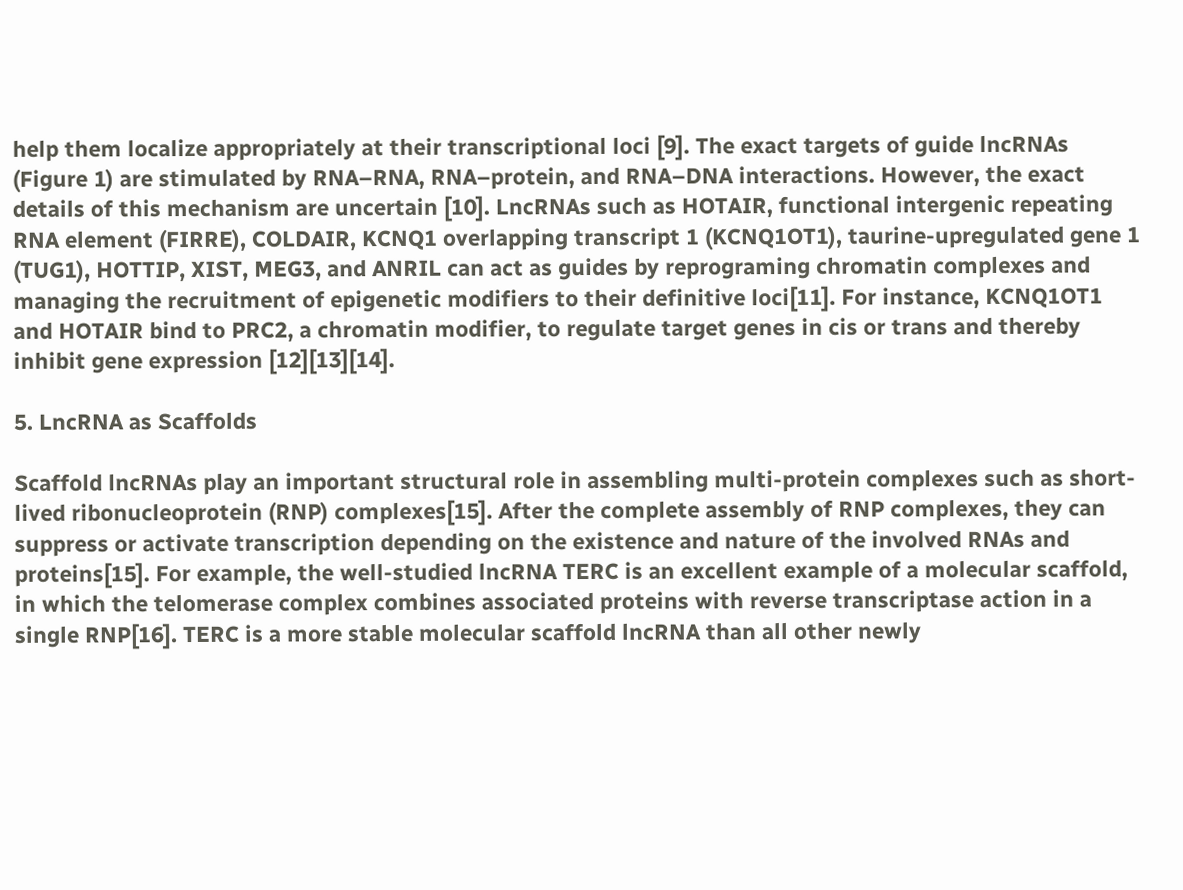help them localize appropriately at their transcriptional loci [9]. The exact targets of guide lncRNAs (Figure 1) are stimulated by RNA–RNA, RNA–protein, and RNA–DNA interactions. However, the exact details of this mechanism are uncertain [10]. LncRNAs such as HOTAIR, functional intergenic repeating RNA element (FIRRE), COLDAIR, KCNQ1 overlapping transcript 1 (KCNQ1OT1), taurine-upregulated gene 1 (TUG1), HOTTIP, XIST, MEG3, and ANRIL can act as guides by reprograming chromatin complexes and managing the recruitment of epigenetic modifiers to their definitive loci[11]. For instance, KCNQ1OT1 and HOTAIR bind to PRC2, a chromatin modifier, to regulate target genes in cis or trans and thereby inhibit gene expression [12][13][14].

5. LncRNA as Scaffolds

Scaffold lncRNAs play an important structural role in assembling multi-protein complexes such as short-lived ribonucleoprotein (RNP) complexes[15]. After the complete assembly of RNP complexes, they can suppress or activate transcription depending on the existence and nature of the involved RNAs and proteins[15]. For example, the well-studied lncRNA TERC is an excellent example of a molecular scaffold, in which the telomerase complex combines associated proteins with reverse transcriptase action in a single RNP[16]. TERC is a more stable molecular scaffold lncRNA than all other newly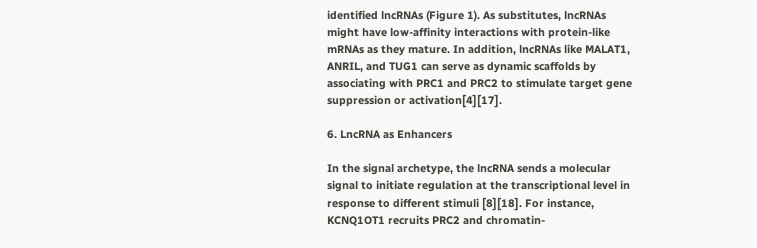identified lncRNAs (Figure 1). As substitutes, lncRNAs might have low-affinity interactions with protein-like mRNAs as they mature. In addition, lncRNAs like MALAT1, ANRIL, and TUG1 can serve as dynamic scaffolds by associating with PRC1 and PRC2 to stimulate target gene suppression or activation[4][17].

6. LncRNA as Enhancers

In the signal archetype, the lncRNA sends a molecular signal to initiate regulation at the transcriptional level in response to different stimuli [8][18]. For instance, KCNQ1OT1 recruits PRC2 and chromatin-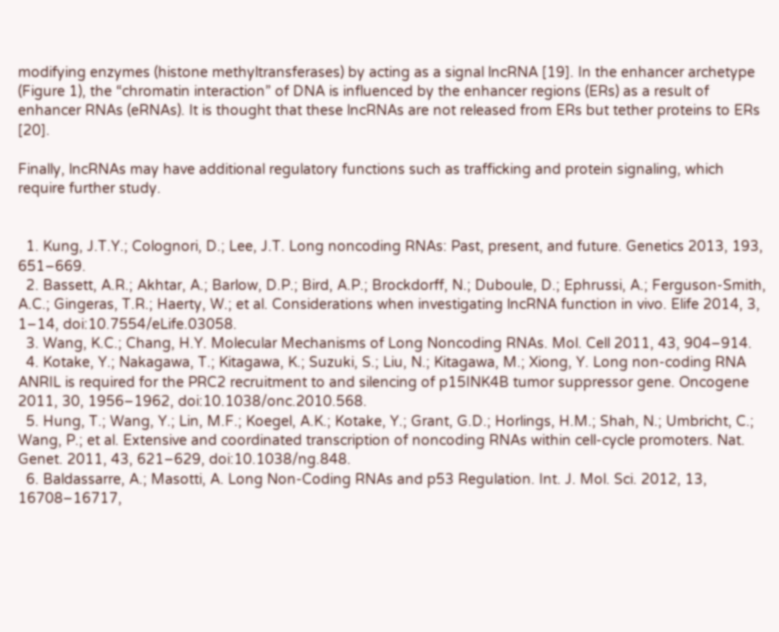modifying enzymes (histone methyltransferases) by acting as a signal lncRNA [19]. In the enhancer archetype (Figure 1), the “chromatin interaction” of DNA is influenced by the enhancer regions (ERs) as a result of enhancer RNAs (eRNAs). It is thought that these lncRNAs are not released from ERs but tether proteins to ERs [20].

Finally, lncRNAs may have additional regulatory functions such as trafficking and protein signaling, which require further study.


  1. Kung, J.T.Y.; Colognori, D.; Lee, J.T. Long noncoding RNAs: Past, present, and future. Genetics 2013, 193, 651–669.
  2. Bassett, A.R.; Akhtar, A.; Barlow, D.P.; Bird, A.P.; Brockdorff, N.; Duboule, D.; Ephrussi, A.; Ferguson-Smith, A.C.; Gingeras, T.R.; Haerty, W.; et al. Considerations when investigating lncRNA function in vivo. Elife 2014, 3, 1–14, doi:10.7554/eLife.03058.
  3. Wang, K.C.; Chang, H.Y. Molecular Mechanisms of Long Noncoding RNAs. Mol. Cell 2011, 43, 904–914.
  4. Kotake, Y.; Nakagawa, T.; Kitagawa, K.; Suzuki, S.; Liu, N.; Kitagawa, M.; Xiong, Y. Long non-coding RNA ANRIL is required for the PRC2 recruitment to and silencing of p15INK4B tumor suppressor gene. Oncogene 2011, 30, 1956–1962, doi:10.1038/onc.2010.568.
  5. Hung, T.; Wang, Y.; Lin, M.F.; Koegel, A.K.; Kotake, Y.; Grant, G.D.; Horlings, H.M.; Shah, N.; Umbricht, C.; Wang, P.; et al. Extensive and coordinated transcription of noncoding RNAs within cell-cycle promoters. Nat. Genet. 2011, 43, 621–629, doi:10.1038/ng.848.
  6. Baldassarre, A.; Masotti, A. Long Non-Coding RNAs and p53 Regulation. Int. J. Mol. Sci. 2012, 13, 16708–16717,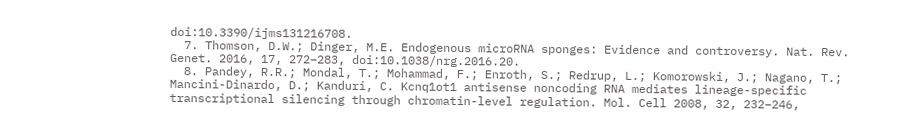doi:10.3390/ijms131216708.
  7. Thomson, D.W.; Dinger, M.E. Endogenous microRNA sponges: Evidence and controversy. Nat. Rev. Genet. 2016, 17, 272–283, doi:10.1038/nrg.2016.20.
  8. Pandey, R.R.; Mondal, T.; Mohammad, F.; Enroth, S.; Redrup, L.; Komorowski, J.; Nagano, T.; Mancini-Dinardo, D.; Kanduri, C. Kcnq1ot1 antisense noncoding RNA mediates lineage-specific transcriptional silencing through chromatin-level regulation. Mol. Cell 2008, 32, 232–246,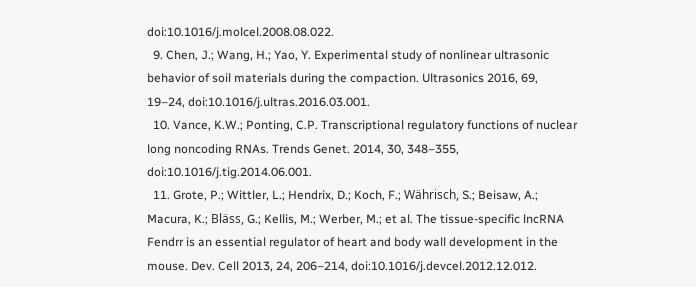doi:10.1016/j.molcel.2008.08.022.
  9. Chen, J.; Wang, H.; Yao, Y. Experimental study of nonlinear ultrasonic behavior of soil materials during the compaction. Ultrasonics 2016, 69, 19–24, doi:10.1016/j.ultras.2016.03.001.
  10. Vance, K.W.; Ponting, C.P. Transcriptional regulatory functions of nuclear long noncoding RNAs. Trends Genet. 2014, 30, 348–355, doi:10.1016/j.tig.2014.06.001.
  11. Grote, P.; Wittler, L.; Hendrix, D.; Koch, F.; Währisch, S.; Beisaw, A.; Macura, K.; Bläss, G.; Kellis, M.; Werber, M.; et al. The tissue-specific lncRNA Fendrr is an essential regulator of heart and body wall development in the mouse. Dev. Cell 2013, 24, 206–214, doi:10.1016/j.devcel.2012.12.012.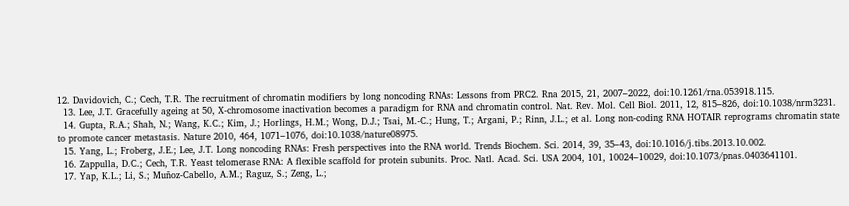12. Davidovich, C.; Cech, T.R. The recruitment of chromatin modifiers by long noncoding RNAs: Lessons from PRC2. Rna 2015, 21, 2007–2022, doi:10.1261/rna.053918.115.
  13. Lee, J.T. Gracefully ageing at 50, X-chromosome inactivation becomes a paradigm for RNA and chromatin control. Nat. Rev. Mol. Cell Biol. 2011, 12, 815–826, doi:10.1038/nrm3231.
  14. Gupta, R.A.; Shah, N.; Wang, K.C.; Kim, J.; Horlings, H.M.; Wong, D.J.; Tsai, M.-C.; Hung, T.; Argani, P.; Rinn, J.L.; et al. Long non-coding RNA HOTAIR reprograms chromatin state to promote cancer metastasis. Nature 2010, 464, 1071–1076, doi:10.1038/nature08975.
  15. Yang, L.; Froberg, J.E.; Lee, J.T. Long noncoding RNAs: Fresh perspectives into the RNA world. Trends Biochem. Sci. 2014, 39, 35–43, doi:10.1016/j.tibs.2013.10.002.
  16. Zappulla, D.C.; Cech, T.R. Yeast telomerase RNA: A flexible scaffold for protein subunits. Proc. Natl. Acad. Sci. USA 2004, 101, 10024–10029, doi:10.1073/pnas.0403641101.
  17. Yap, K.L.; Li, S.; Muñoz-Cabello, A.M.; Raguz, S.; Zeng, L.;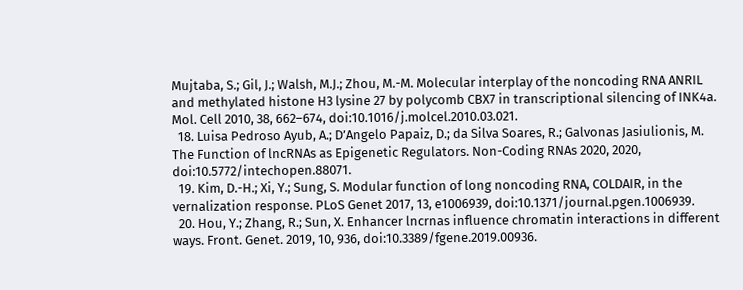Mujtaba, S.; Gil, J.; Walsh, M.J.; Zhou, M.-M. Molecular interplay of the noncoding RNA ANRIL and methylated histone H3 lysine 27 by polycomb CBX7 in transcriptional silencing of INK4a. Mol. Cell 2010, 38, 662–674, doi:10.1016/j.molcel.2010.03.021.
  18. Luisa Pedroso Ayub, A.; D’Angelo Papaiz, D.; da Silva Soares, R.; Galvonas Jasiulionis, M. The Function of lncRNAs as Epigenetic Regulators. Non-Coding RNAs 2020, 2020, doi:10.5772/intechopen.88071.
  19. Kim, D.-H.; Xi, Y.; Sung, S. Modular function of long noncoding RNA, COLDAIR, in the vernalization response. PLoS Genet 2017, 13, e1006939, doi:10.1371/journal.pgen.1006939.
  20. Hou, Y.; Zhang, R.; Sun, X. Enhancer lncrnas influence chromatin interactions in different ways. Front. Genet. 2019, 10, 936, doi:10.3389/fgene.2019.00936.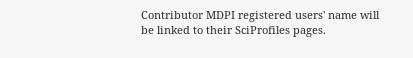Contributor MDPI registered users' name will be linked to their SciProfiles pages.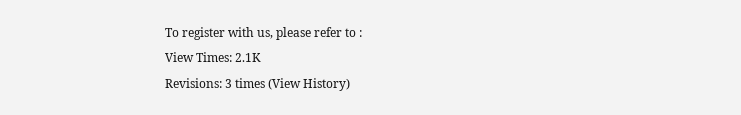To register with us, please refer to :
View Times: 2.1K
Revisions: 3 times (View History)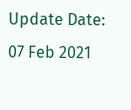Update Date: 07 Feb 2021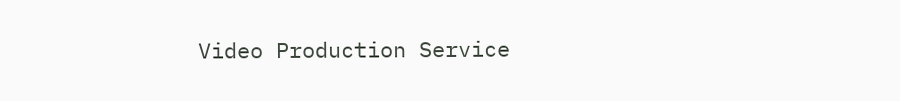Video Production Service